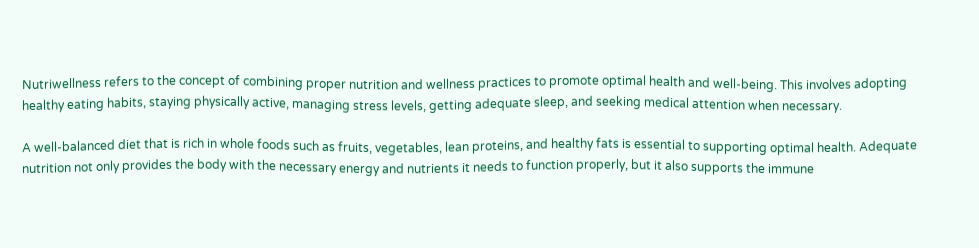Nutriwellness refers to the concept of combining proper nutrition and wellness practices to promote optimal health and well-being. This involves adopting healthy eating habits, staying physically active, managing stress levels, getting adequate sleep, and seeking medical attention when necessary.

A well-balanced diet that is rich in whole foods such as fruits, vegetables, lean proteins, and healthy fats is essential to supporting optimal health. Adequate nutrition not only provides the body with the necessary energy and nutrients it needs to function properly, but it also supports the immune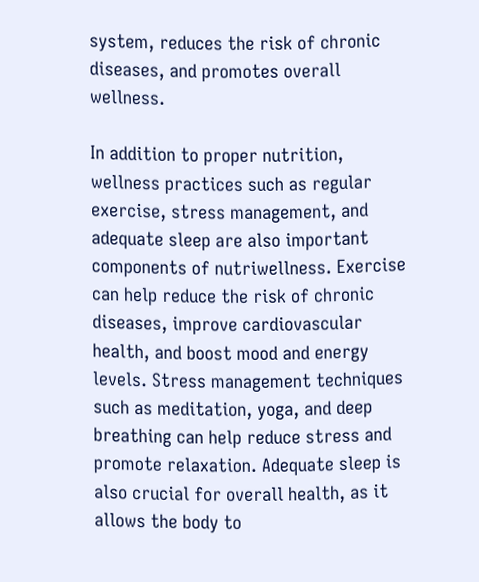system, reduces the risk of chronic diseases, and promotes overall wellness.

In addition to proper nutrition, wellness practices such as regular exercise, stress management, and adequate sleep are also important components of nutriwellness. Exercise can help reduce the risk of chronic diseases, improve cardiovascular health, and boost mood and energy levels. Stress management techniques such as meditation, yoga, and deep breathing can help reduce stress and promote relaxation. Adequate sleep is also crucial for overall health, as it allows the body to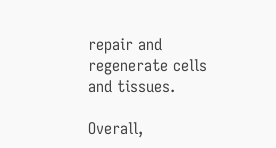repair and regenerate cells and tissues.

Overall,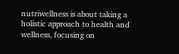nutriwellness is about taking a holistic approach to health and wellness, focusing on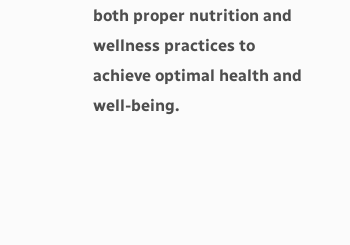both proper nutrition and wellness practices to achieve optimal health and well-being.